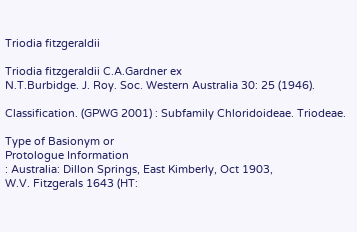Triodia fitzgeraldii

Triodia fitzgeraldii C.A.Gardner ex
N.T.Burbidge. J. Roy. Soc. Western Australia 30: 25 (1946).

Classification. (GPWG 2001) : Subfamily Chloridoideae. Triodeae.

Type of Basionym or
Protologue Information
: Australia: Dillon Springs, East Kimberly, Oct 1903,
W.V. Fitzgerals 1643 (HT: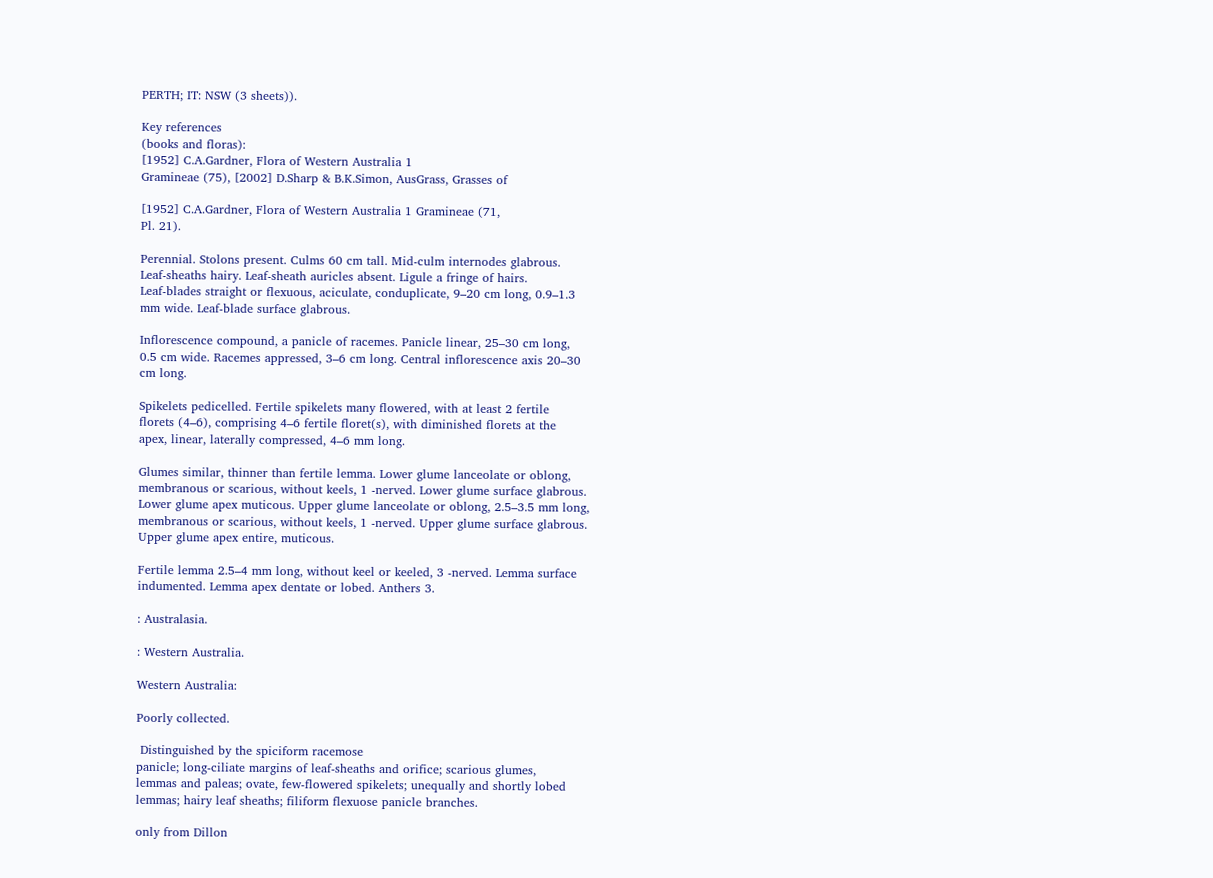PERTH; IT: NSW (3 sheets)).

Key references
(books and floras):
[1952] C.A.Gardner, Flora of Western Australia 1
Gramineae (75), [2002] D.Sharp & B.K.Simon, AusGrass, Grasses of

[1952] C.A.Gardner, Flora of Western Australia 1 Gramineae (71,
Pl. 21).

Perennial. Stolons present. Culms 60 cm tall. Mid-culm internodes glabrous.
Leaf-sheaths hairy. Leaf-sheath auricles absent. Ligule a fringe of hairs.
Leaf-blades straight or flexuous, aciculate, conduplicate, 9–20 cm long, 0.9–1.3
mm wide. Leaf-blade surface glabrous.

Inflorescence compound, a panicle of racemes. Panicle linear, 25–30 cm long,
0.5 cm wide. Racemes appressed, 3–6 cm long. Central inflorescence axis 20–30
cm long.

Spikelets pedicelled. Fertile spikelets many flowered, with at least 2 fertile
florets (4–6), comprising 4–6 fertile floret(s), with diminished florets at the
apex, linear, laterally compressed, 4–6 mm long.

Glumes similar, thinner than fertile lemma. Lower glume lanceolate or oblong,
membranous or scarious, without keels, 1 -nerved. Lower glume surface glabrous.
Lower glume apex muticous. Upper glume lanceolate or oblong, 2.5–3.5 mm long,
membranous or scarious, without keels, 1 -nerved. Upper glume surface glabrous.
Upper glume apex entire, muticous.

Fertile lemma 2.5–4 mm long, without keel or keeled, 3 -nerved. Lemma surface
indumented. Lemma apex dentate or lobed. Anthers 3.

: Australasia.

: Western Australia.

Western Australia:

Poorly collected.

 Distinguished by the spiciform racemose
panicle; long-ciliate margins of leaf-sheaths and orifice; scarious glumes,
lemmas and paleas; ovate, few-flowered spikelets; unequally and shortly lobed
lemmas; hairy leaf sheaths; filiform flexuose panicle branches.

only from Dillon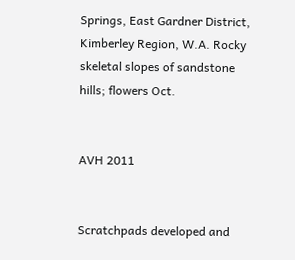Springs, East Gardner District, Kimberley Region, W.A. Rocky
skeletal slopes of sandstone hills; flowers Oct.


AVH 2011


Scratchpads developed and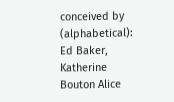conceived by (alphabetical): Ed Baker, Katherine Bouton Alice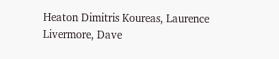Heaton Dimitris Koureas, Laurence Livermore, Dave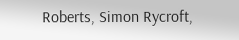Roberts, Simon Rycroft,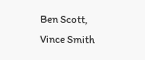Ben Scott, Vince Smith